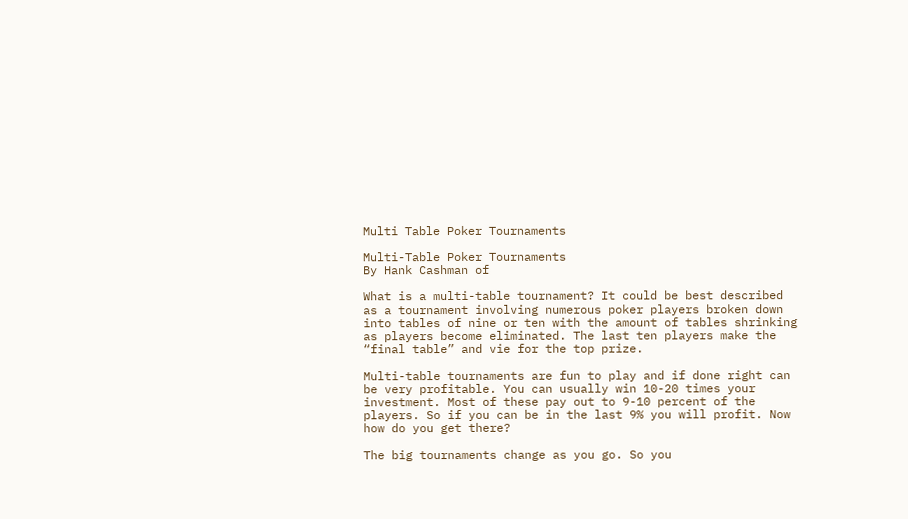Multi Table Poker Tournaments

Multi-Table Poker Tournaments
By Hank Cashman of

What is a multi-table tournament? It could be best described as a tournament involving numerous poker players broken down into tables of nine or ten with the amount of tables shrinking as players become eliminated. The last ten players make the “final table” and vie for the top prize.

Multi-table tournaments are fun to play and if done right can be very profitable. You can usually win 10-20 times your investment. Most of these pay out to 9-10 percent of the players. So if you can be in the last 9% you will profit. Now how do you get there?

The big tournaments change as you go. So you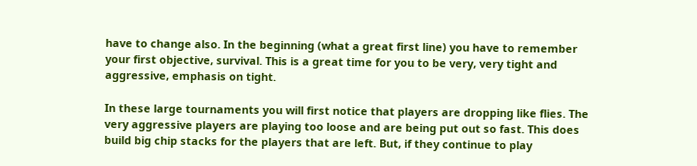have to change also. In the beginning (what a great first line) you have to remember your first objective, survival. This is a great time for you to be very, very tight and aggressive, emphasis on tight.

In these large tournaments you will first notice that players are dropping like flies. The very aggressive players are playing too loose and are being put out so fast. This does build big chip stacks for the players that are left. But, if they continue to play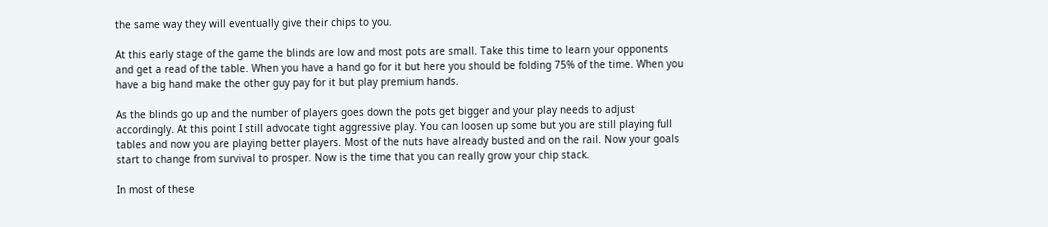the same way they will eventually give their chips to you.

At this early stage of the game the blinds are low and most pots are small. Take this time to learn your opponents and get a read of the table. When you have a hand go for it but here you should be folding 75% of the time. When you have a big hand make the other guy pay for it but play premium hands.

As the blinds go up and the number of players goes down the pots get bigger and your play needs to adjust accordingly. At this point I still advocate tight aggressive play. You can loosen up some but you are still playing full tables and now you are playing better players. Most of the nuts have already busted and on the rail. Now your goals start to change from survival to prosper. Now is the time that you can really grow your chip stack.

In most of these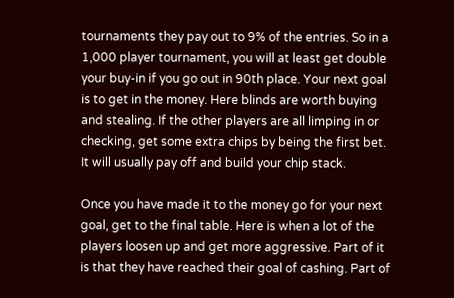tournaments they pay out to 9% of the entries. So in a 1,000 player tournament, you will at least get double your buy-in if you go out in 90th place. Your next goal is to get in the money. Here blinds are worth buying and stealing. If the other players are all limping in or checking, get some extra chips by being the first bet. It will usually pay off and build your chip stack.

Once you have made it to the money go for your next goal, get to the final table. Here is when a lot of the players loosen up and get more aggressive. Part of it is that they have reached their goal of cashing. Part of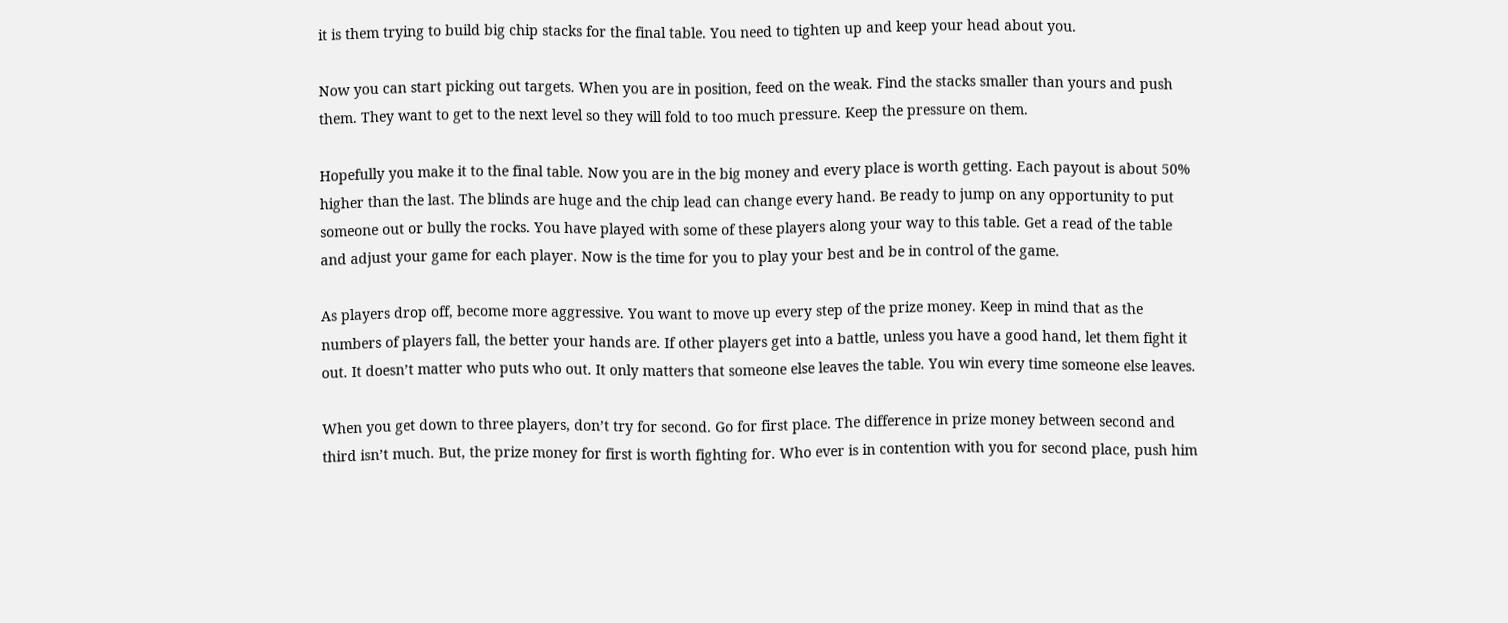it is them trying to build big chip stacks for the final table. You need to tighten up and keep your head about you.

Now you can start picking out targets. When you are in position, feed on the weak. Find the stacks smaller than yours and push them. They want to get to the next level so they will fold to too much pressure. Keep the pressure on them.

Hopefully you make it to the final table. Now you are in the big money and every place is worth getting. Each payout is about 50% higher than the last. The blinds are huge and the chip lead can change every hand. Be ready to jump on any opportunity to put someone out or bully the rocks. You have played with some of these players along your way to this table. Get a read of the table and adjust your game for each player. Now is the time for you to play your best and be in control of the game.

As players drop off, become more aggressive. You want to move up every step of the prize money. Keep in mind that as the numbers of players fall, the better your hands are. If other players get into a battle, unless you have a good hand, let them fight it out. It doesn’t matter who puts who out. It only matters that someone else leaves the table. You win every time someone else leaves.

When you get down to three players, don’t try for second. Go for first place. The difference in prize money between second and third isn’t much. But, the prize money for first is worth fighting for. Who ever is in contention with you for second place, push him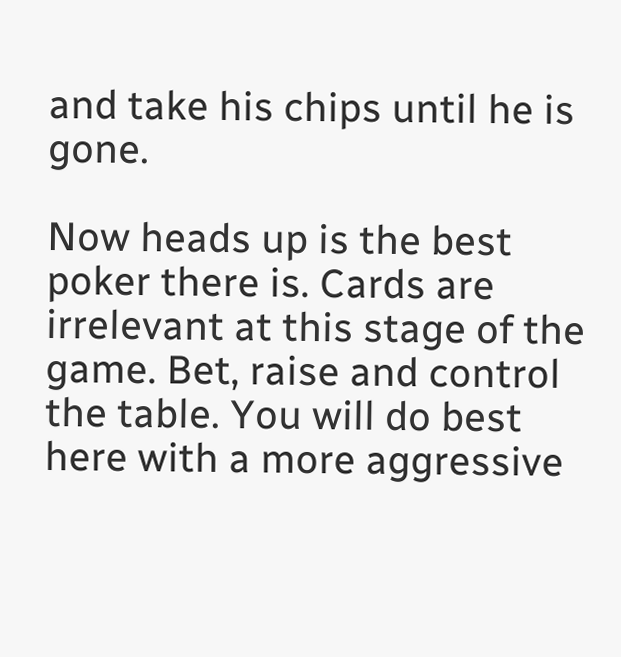and take his chips until he is gone.

Now heads up is the best poker there is. Cards are irrelevant at this stage of the game. Bet, raise and control the table. You will do best here with a more aggressive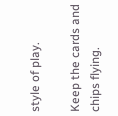style of play.

Keep the cards and chips flying.